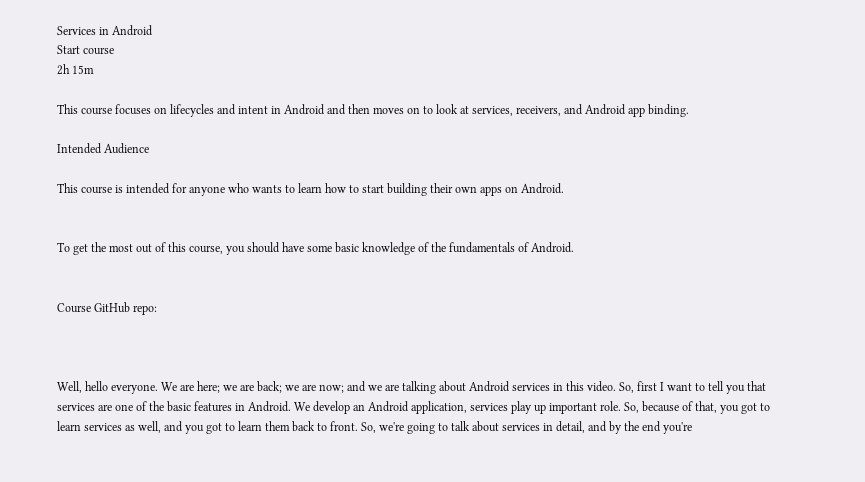Services in Android
Start course
2h 15m

This course focuses on lifecycles and intent in Android and then moves on to look at services, receivers, and Android app binding.

Intended Audience

This course is intended for anyone who wants to learn how to start building their own apps on Android.


To get the most out of this course, you should have some basic knowledge of the fundamentals of Android.


Course GitHub repo:



Well, hello everyone. We are here; we are back; we are now; and we are talking about Android services in this video. So, first I want to tell you that services are one of the basic features in Android. We develop an Android application, services play up important role. So, because of that, you got to learn services as well, and you got to learn them back to front. So, we're going to talk about services in detail, and by the end you're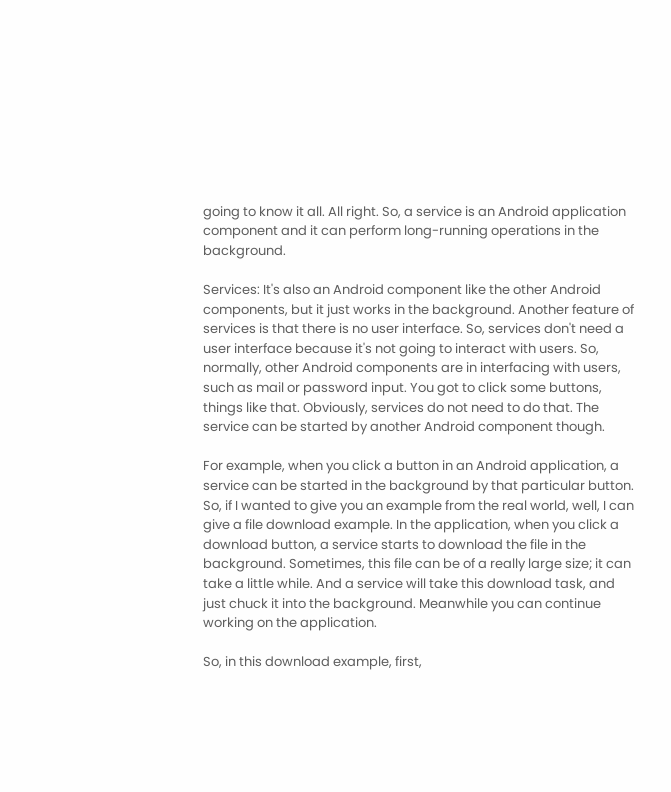going to know it all. All right. So, a service is an Android application component and it can perform long-running operations in the background.

Services: It's also an Android component like the other Android components, but it just works in the background. Another feature of services is that there is no user interface. So, services don't need a user interface because it's not going to interact with users. So, normally, other Android components are in interfacing with users, such as mail or password input. You got to click some buttons, things like that. Obviously, services do not need to do that. The service can be started by another Android component though.

For example, when you click a button in an Android application, a service can be started in the background by that particular button. So, if I wanted to give you an example from the real world, well, I can give a file download example. In the application, when you click a download button, a service starts to download the file in the background. Sometimes, this file can be of a really large size; it can take a little while. And a service will take this download task, and just chuck it into the background. Meanwhile you can continue working on the application.

So, in this download example, first,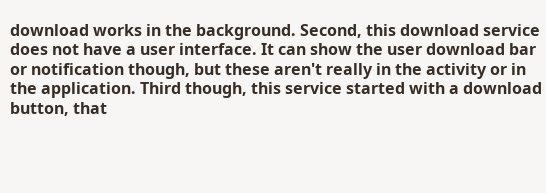download works in the background. Second, this download service does not have a user interface. It can show the user download bar or notification though, but these aren't really in the activity or in the application. Third though, this service started with a download button, that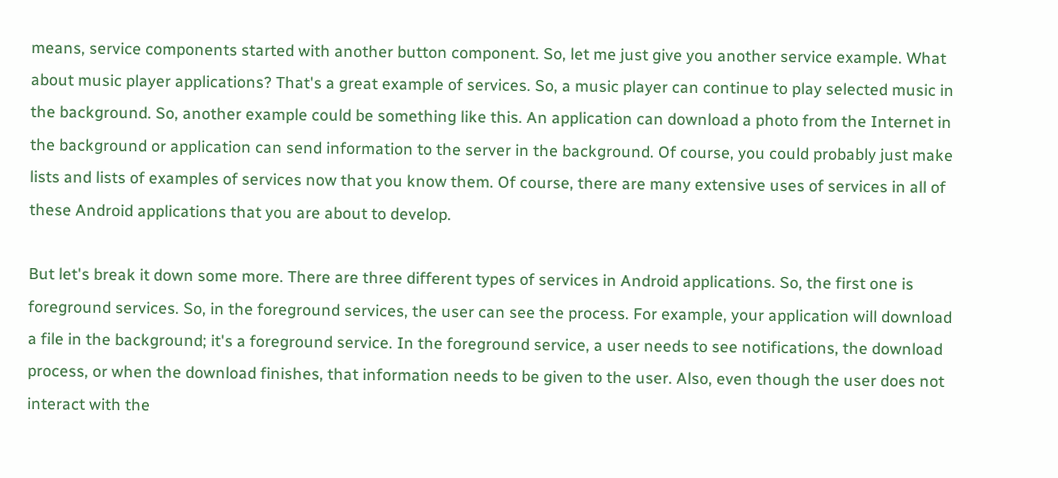means, service components started with another button component. So, let me just give you another service example. What about music player applications? That's a great example of services. So, a music player can continue to play selected music in the background. So, another example could be something like this. An application can download a photo from the Internet in the background or application can send information to the server in the background. Of course, you could probably just make lists and lists of examples of services now that you know them. Of course, there are many extensive uses of services in all of these Android applications that you are about to develop.

But let's break it down some more. There are three different types of services in Android applications. So, the first one is foreground services. So, in the foreground services, the user can see the process. For example, your application will download a file in the background; it's a foreground service. In the foreground service, a user needs to see notifications, the download process, or when the download finishes, that information needs to be given to the user. Also, even though the user does not interact with the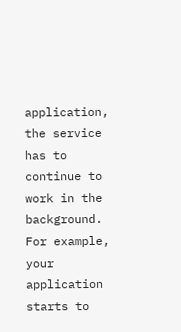application, the service has to continue to work in the background. For example, your application starts to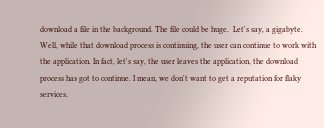download a file in the background. The file could be huge.  Let's say, a gigabyte. Well, while that download process is continuing, the user can continue to work with the application. In fact, let's say, the user leaves the application, the download process has got to continue. I mean, we don't want to get a reputation for flaky services.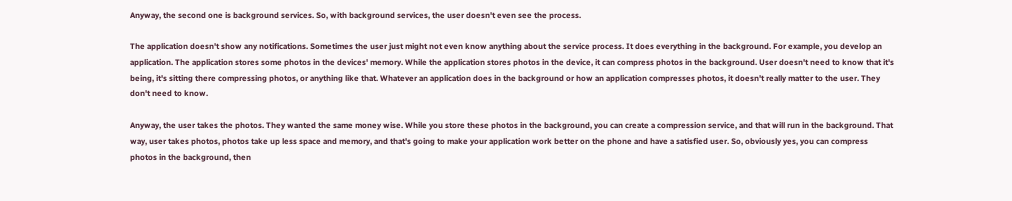Anyway, the second one is background services. So, with background services, the user doesn't even see the process.

The application doesn't show any notifications. Sometimes the user just might not even know anything about the service process. It does everything in the background. For example, you develop an application. The application stores some photos in the devices' memory. While the application stores photos in the device, it can compress photos in the background. User doesn't need to know that it's being, it's sitting there compressing photos, or anything like that. Whatever an application does in the background or how an application compresses photos, it doesn't really matter to the user. They don't need to know.

Anyway, the user takes the photos. They wanted the same money wise. While you store these photos in the background, you can create a compression service, and that will run in the background. That way, user takes photos, photos take up less space and memory, and that's going to make your application work better on the phone and have a satisfied user. So, obviously yes, you can compress photos in the background, then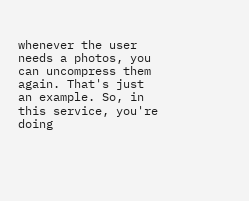whenever the user needs a photos, you can uncompress them again. That's just an example. So, in this service, you're doing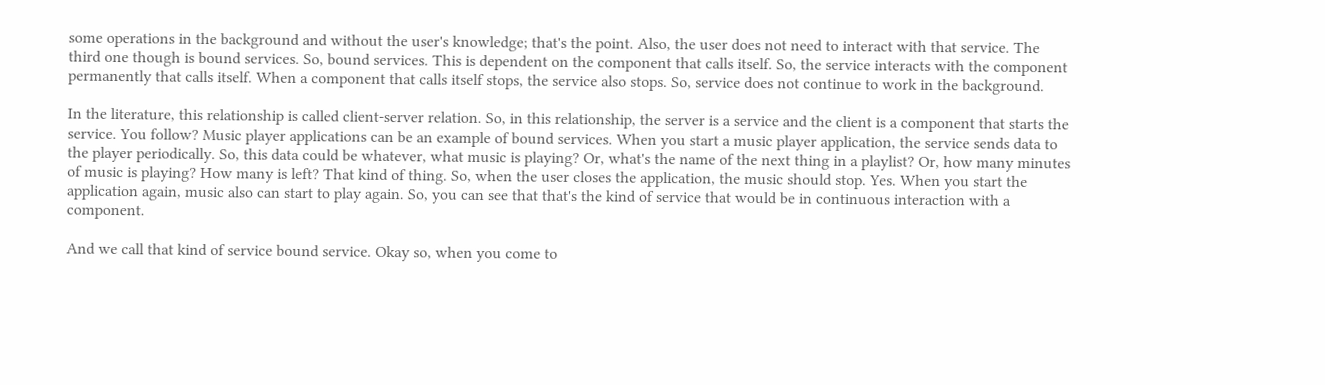some operations in the background and without the user's knowledge; that's the point. Also, the user does not need to interact with that service. The third one though is bound services. So, bound services. This is dependent on the component that calls itself. So, the service interacts with the component permanently that calls itself. When a component that calls itself stops, the service also stops. So, service does not continue to work in the background.

In the literature, this relationship is called client-server relation. So, in this relationship, the server is a service and the client is a component that starts the service. You follow? Music player applications can be an example of bound services. When you start a music player application, the service sends data to the player periodically. So, this data could be whatever, what music is playing? Or, what's the name of the next thing in a playlist? Or, how many minutes of music is playing? How many is left? That kind of thing. So, when the user closes the application, the music should stop. Yes. When you start the application again, music also can start to play again. So, you can see that that's the kind of service that would be in continuous interaction with a component.

And we call that kind of service bound service. Okay so, when you come to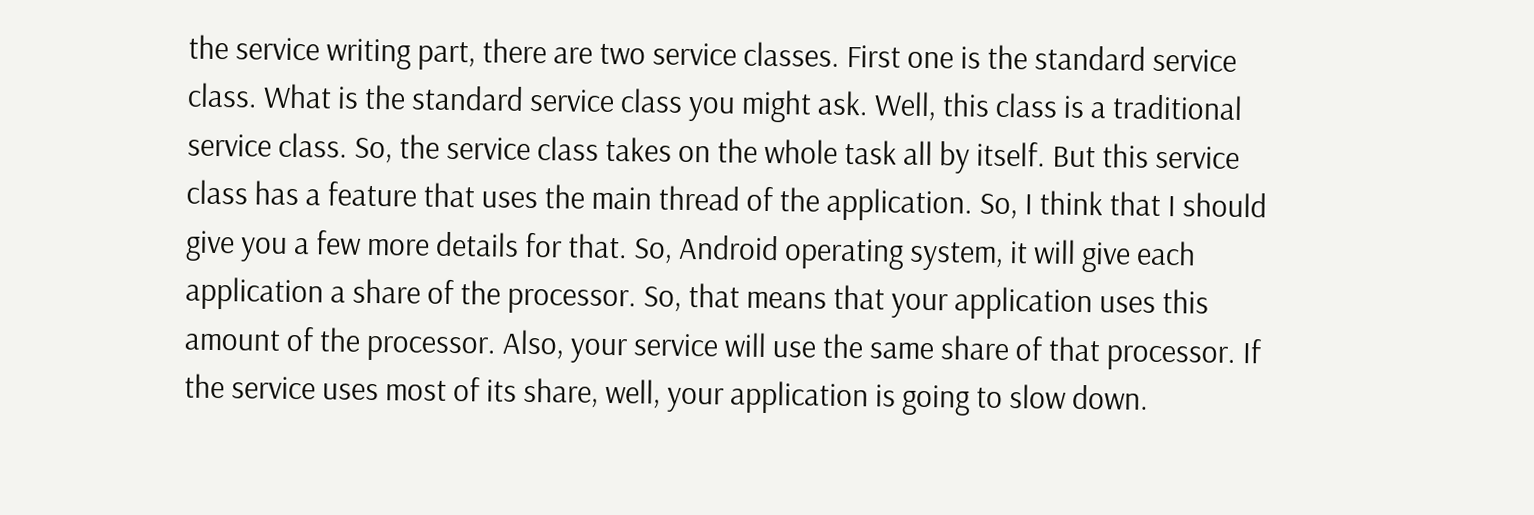the service writing part, there are two service classes. First one is the standard service class. What is the standard service class you might ask. Well, this class is a traditional service class. So, the service class takes on the whole task all by itself. But this service class has a feature that uses the main thread of the application. So, I think that I should give you a few more details for that. So, Android operating system, it will give each application a share of the processor. So, that means that your application uses this amount of the processor. Also, your service will use the same share of that processor. If the service uses most of its share, well, your application is going to slow down.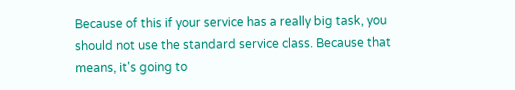Because of this if your service has a really big task, you should not use the standard service class. Because that means, it's going to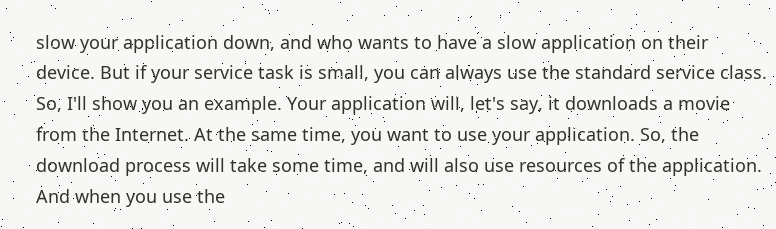slow your application down, and who wants to have a slow application on their device. But if your service task is small, you can always use the standard service class. So, I'll show you an example. Your application will, let's say, it downloads a movie from the Internet. At the same time, you want to use your application. So, the download process will take some time, and will also use resources of the application. And when you use the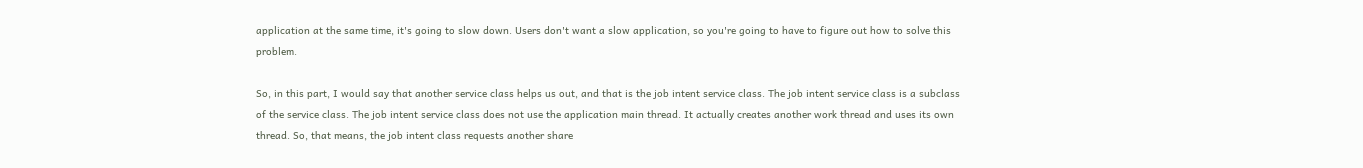application at the same time, it's going to slow down. Users don't want a slow application, so you're going to have to figure out how to solve this problem.

So, in this part, I would say that another service class helps us out, and that is the job intent service class. The job intent service class is a subclass of the service class. The job intent service class does not use the application main thread. It actually creates another work thread and uses its own thread. So, that means, the job intent class requests another share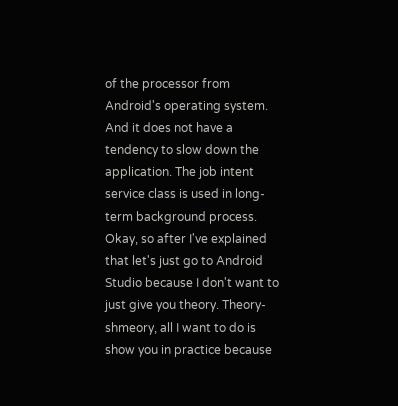of the processor from Android's operating system. And it does not have a tendency to slow down the application. The job intent service class is used in long-term background process. Okay, so after I've explained that let's just go to Android Studio because I don't want to just give you theory. Theory-shmeory, all I want to do is show you in practice because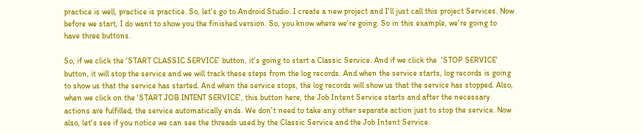practice is well, practice is practice. So, let's go to Android Studio. I create a new project and I'll just call this project Services. Now before we start, I do want to show you the finished version. So, you know where we're going. So in this example, we're going to have three buttons.

So, if we click the 'START CLASSIC SERVICE' button, it's going to start a Classic Service. And if we click the  'STOP SERVICE' button, it will stop the service and we will track these steps from the log records. And when the service starts, log records is going to show us that the service has started. And when the service stops, the log records will show us that the service has stopped. Also, when we click on the 'START JOB INTENT SERVICE', this button here, the Job Intent Service starts and after the necessary actions are fulfilled, the service automatically ends. We don't need to take any other separate action just to stop the service. Now also, let's see if you notice we can see the threads used by the Classic Service and the Job Intent Service.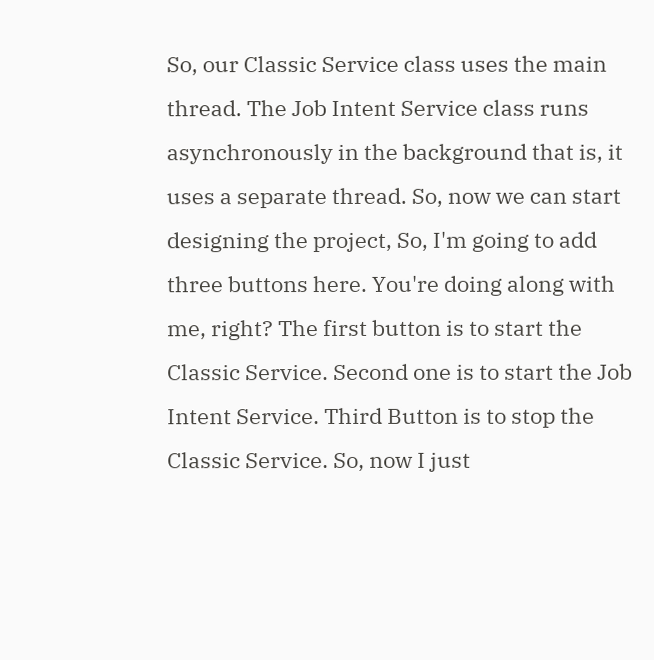So, our Classic Service class uses the main thread. The Job Intent Service class runs asynchronously in the background that is, it uses a separate thread. So, now we can start designing the project, So, I'm going to add three buttons here. You're doing along with me, right? The first button is to start the Classic Service. Second one is to start the Job Intent Service. Third Button is to stop the Classic Service. So, now I just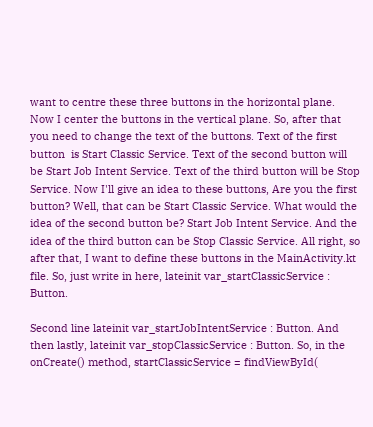want to centre these three buttons in the horizontal plane. Now I center the buttons in the vertical plane. So, after that you need to change the text of the buttons. Text of the first button  is Start Classic Service. Text of the second button will be Start Job Intent Service. Text of the third button will be Stop Service. Now I'll give an idea to these buttons, Are you the first button? Well, that can be Start Classic Service. What would the idea of the second button be? Start Job Intent Service. And the idea of the third button can be Stop Classic Service. All right, so after that, I want to define these buttons in the MainActivity.kt file. So, just write in here, lateinit var_startClassicService : Button.

Second line lateinit var_startJobIntentService : Button. And then lastly, lateinit var_stopClassicService : Button. So, in the onCreate() method, startClassicService = findViewById(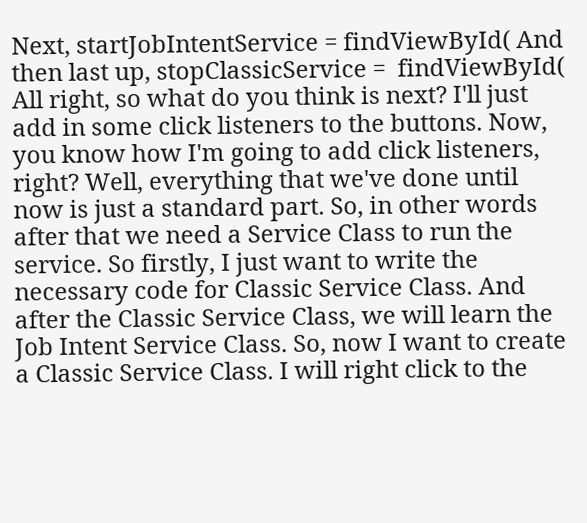Next, startJobIntentService = findViewById( And then last up, stopClassicService =  findViewById( All right, so what do you think is next? I'll just add in some click listeners to the buttons. Now, you know how I'm going to add click listeners, right? Well, everything that we've done until now is just a standard part. So, in other words after that we need a Service Class to run the service. So firstly, I just want to write the necessary code for Classic Service Class. And after the Classic Service Class, we will learn the Job Intent Service Class. So, now I want to create a Classic Service Class. I will right click to the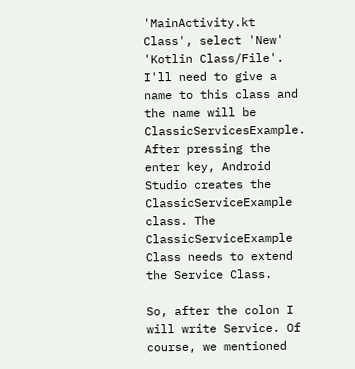'MainActivity.kt Class', select 'New' 'Kotlin Class/File'. I'll need to give a name to this class and the name will be ClassicServicesExample. After pressing the enter key, Android Studio creates the ClassicServiceExample class. The ClassicServiceExample Class needs to extend the Service Class.

So, after the colon I will write Service. Of course, we mentioned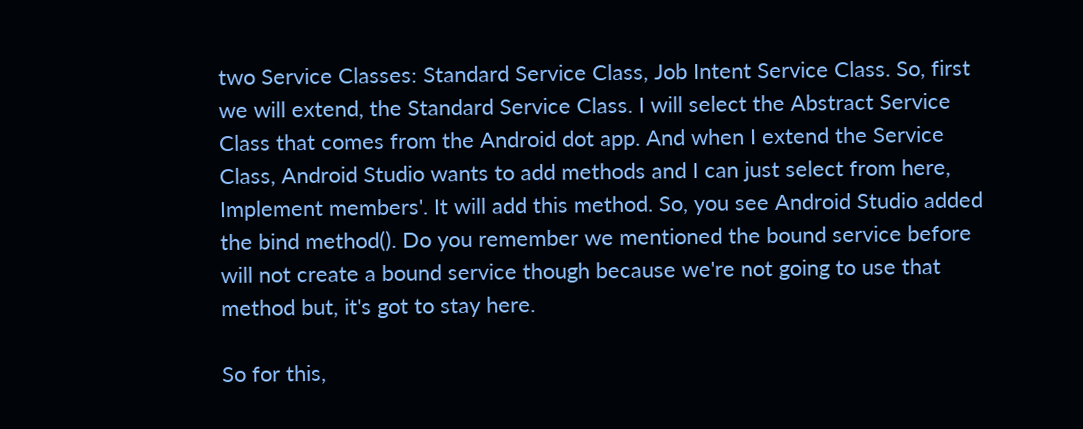two Service Classes: Standard Service Class, Job Intent Service Class. So, first we will extend, the Standard Service Class. I will select the Abstract Service Class that comes from the Android dot app. And when I extend the Service Class, Android Studio wants to add methods and I can just select from here, Implement members'. It will add this method. So, you see Android Studio added the bind method(). Do you remember we mentioned the bound service before will not create a bound service though because we're not going to use that method but, it's got to stay here.

So for this,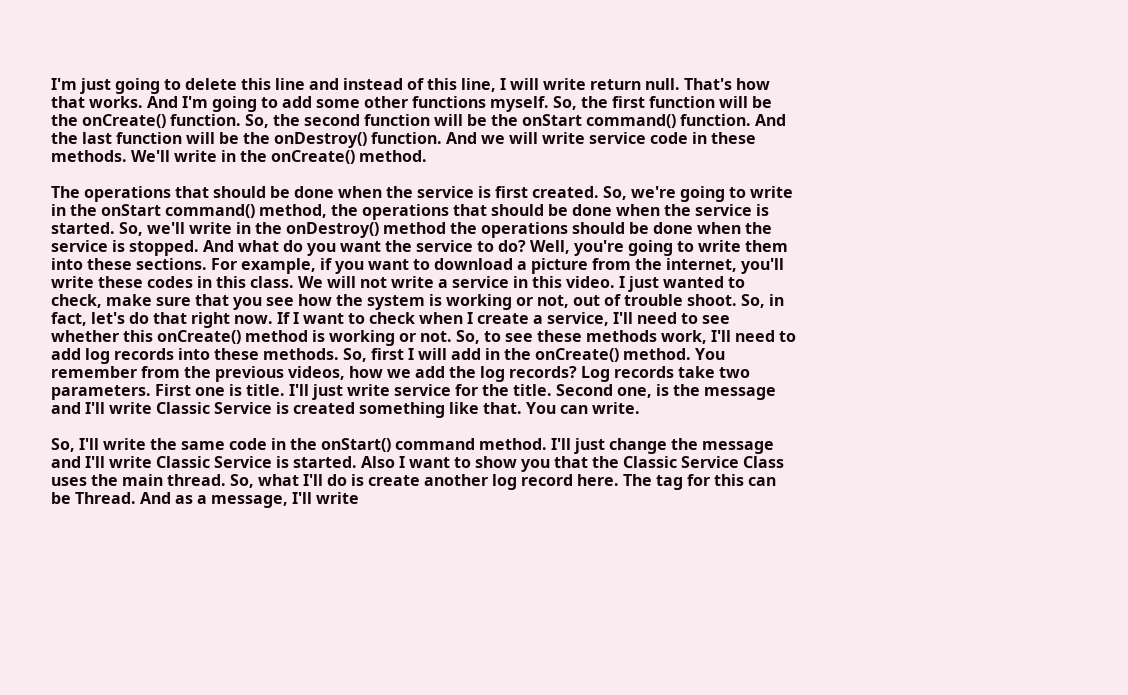I'm just going to delete this line and instead of this line, I will write return null. That's how that works. And I'm going to add some other functions myself. So, the first function will be the onCreate() function. So, the second function will be the onStart command() function. And the last function will be the onDestroy() function. And we will write service code in these methods. We'll write in the onCreate() method.

The operations that should be done when the service is first created. So, we're going to write in the onStart command() method, the operations that should be done when the service is started. So, we'll write in the onDestroy() method the operations should be done when the service is stopped. And what do you want the service to do? Well, you're going to write them into these sections. For example, if you want to download a picture from the internet, you'll write these codes in this class. We will not write a service in this video. I just wanted to check, make sure that you see how the system is working or not, out of trouble shoot. So, in fact, let's do that right now. If I want to check when I create a service, I'll need to see whether this onCreate() method is working or not. So, to see these methods work, I'll need to add log records into these methods. So, first I will add in the onCreate() method. You remember from the previous videos, how we add the log records? Log records take two parameters. First one is title. I'll just write service for the title. Second one, is the message and I'll write Classic Service is created something like that. You can write.

So, I'll write the same code in the onStart() command method. I'll just change the message and I'll write Classic Service is started. Also I want to show you that the Classic Service Class uses the main thread. So, what I'll do is create another log record here. The tag for this can be Thread. And as a message, I'll write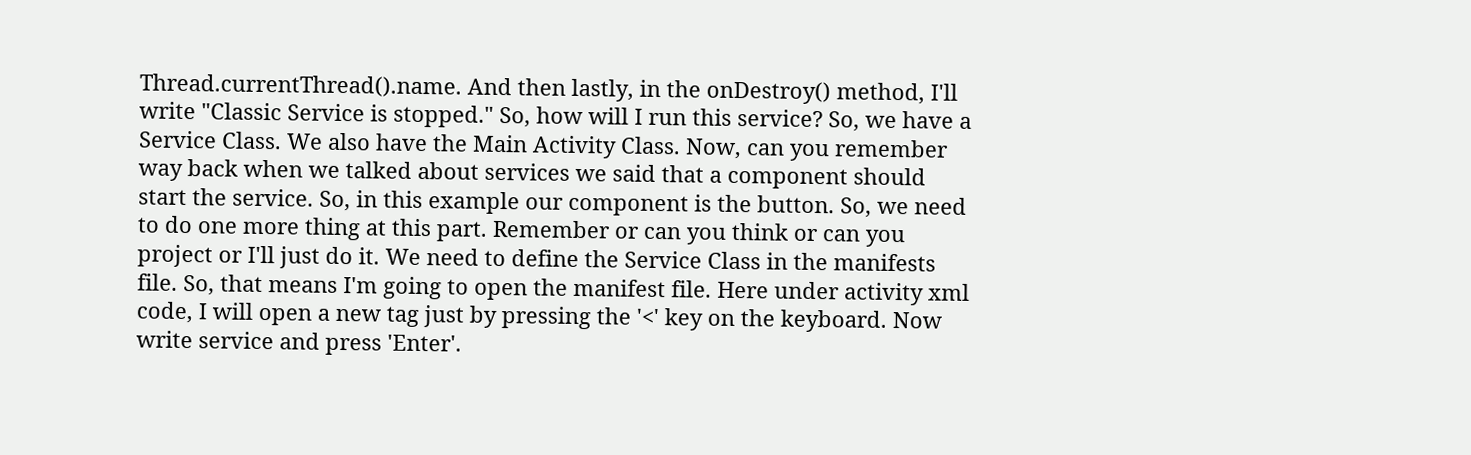Thread.currentThread().name. And then lastly, in the onDestroy() method, I'll write "Classic Service is stopped." So, how will I run this service? So, we have a Service Class. We also have the Main Activity Class. Now, can you remember way back when we talked about services we said that a component should start the service. So, in this example our component is the button. So, we need to do one more thing at this part. Remember or can you think or can you project or I'll just do it. We need to define the Service Class in the manifests file. So, that means I'm going to open the manifest file. Here under activity xml code, I will open a new tag just by pressing the '<' key on the keyboard. Now write service and press 'Enter'.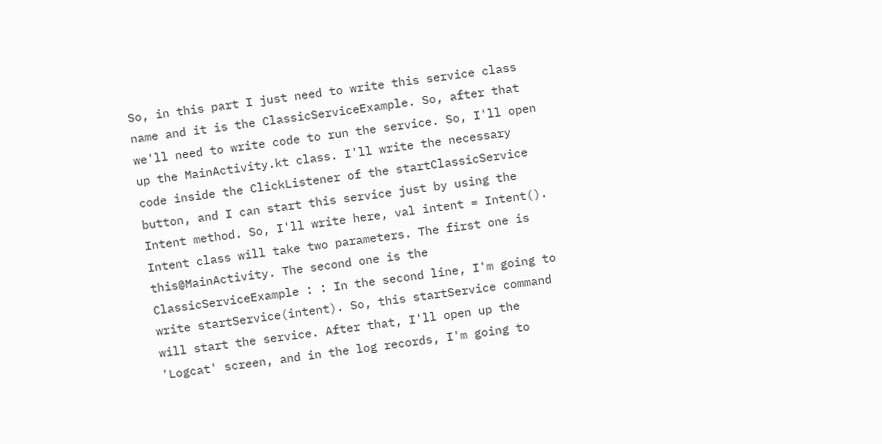So, in this part I just need to write this service class name and it is the ClassicServiceExample. So, after that we'll need to write code to run the service. So, I'll open up the MainActivity.kt class. I'll write the necessary code inside the ClickListener of the startClassicService button, and I can start this service just by using the Intent method. So, I'll write here, val intent = Intent(). Intent class will take two parameters. The first one is this@MainActivity. The second one is the ClassicServiceExample : : In the second line, I'm going to write startService(intent). So, this startService command will start the service. After that, I'll open up the 'Logcat' screen, and in the log records, I'm going to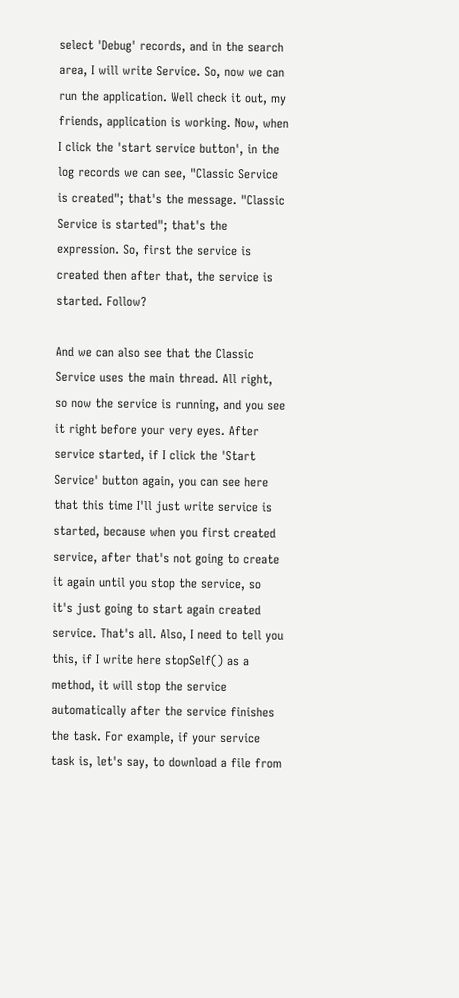select 'Debug' records, and in the search area, I will write Service. So, now we can run the application. Well check it out, my friends, application is working. Now, when I click the 'start service button', in the log records we can see, "Classic Service is created"; that's the message. "Classic Service is started"; that's the expression. So, first the service is created then after that, the service is started. Follow?

And we can also see that the Classic Service uses the main thread. All right, so now the service is running, and you see it right before your very eyes. After service started, if I click the 'Start Service' button again, you can see here that this time I'll just write service is started, because when you first created service, after that's not going to create it again until you stop the service, so it's just going to start again created service. That's all. Also, I need to tell you this, if I write here stopSelf() as a method, it will stop the service automatically after the service finishes the task. For example, if your service task is, let's say, to download a file from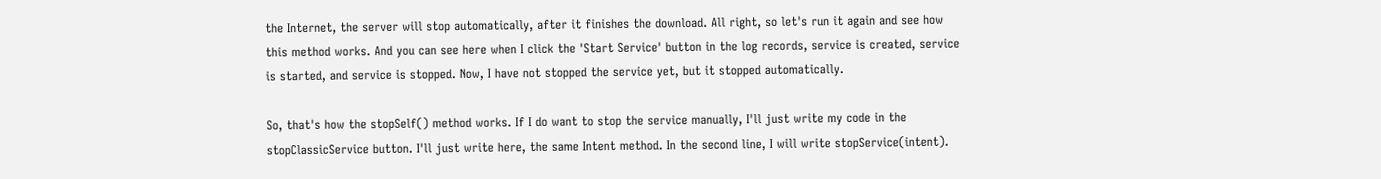the Internet, the server will stop automatically, after it finishes the download. All right, so let's run it again and see how this method works. And you can see here when I click the 'Start Service' button in the log records, service is created, service is started, and service is stopped. Now, I have not stopped the service yet, but it stopped automatically.

So, that's how the stopSelf() method works. If I do want to stop the service manually, I'll just write my code in the stopClassicService button. I'll just write here, the same Intent method. In the second line, I will write stopService(intent).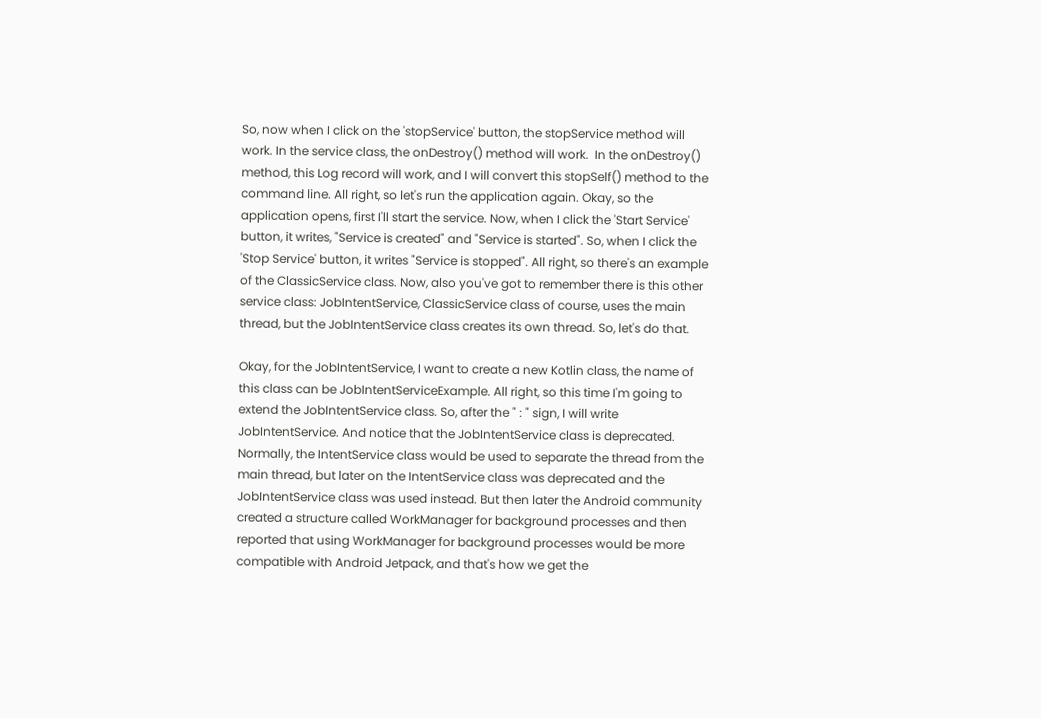So, now when I click on the 'stopService' button, the stopService method will work. In the service class, the onDestroy() method will work.  In the onDestroy() method, this Log record will work, and I will convert this stopSelf() method to the command line. All right, so let's run the application again. Okay, so the application opens, first I'll start the service. Now, when I click the 'Start Service' button, it writes, "Service is created" and "Service is started". So, when I click the 'Stop Service' button, it writes "Service is stopped". All right, so there's an example of the ClassicService class. Now, also you've got to remember there is this other service class: JobIntentService, ClassicService class of course, uses the main thread, but the JobIntentService class creates its own thread. So, let's do that.

Okay, for the JobIntentService, I want to create a new Kotlin class, the name of this class can be JobIntentServiceExample. All right, so this time I'm going to extend the JobIntentService class. So, after the " : " sign, I will write JobIntentService. And notice that the JobIntentService class is deprecated. Normally, the IntentService class would be used to separate the thread from the main thread, but later on the IntentService class was deprecated and the JobIntentService class was used instead. But then later the Android community created a structure called WorkManager for background processes and then reported that using WorkManager for background processes would be more compatible with Android Jetpack, and that's how we get the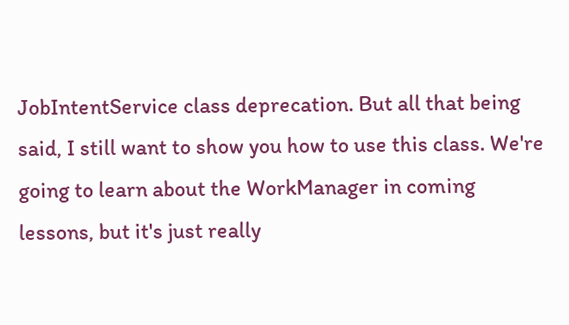JobIntentService class deprecation. But all that being said, I still want to show you how to use this class. We're going to learn about the WorkManager in coming lessons, but it's just really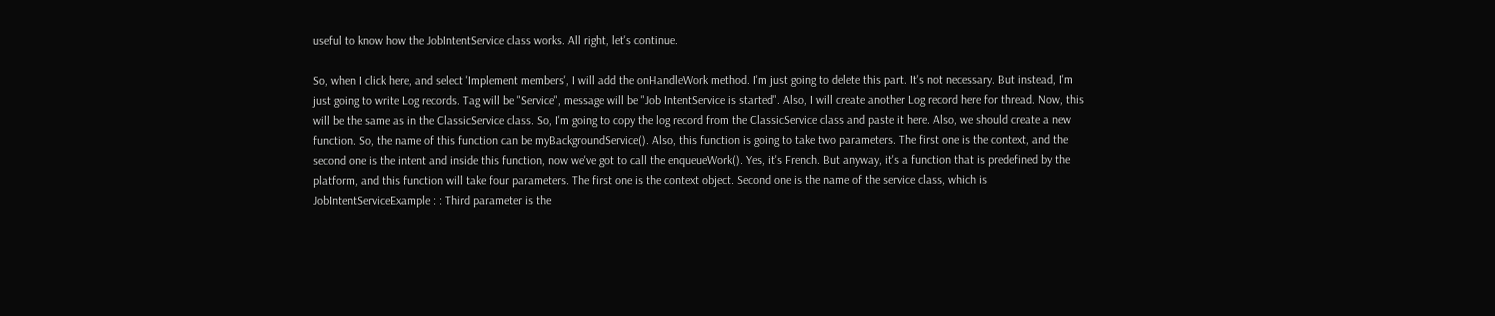useful to know how the JobIntentService class works. All right, let's continue.

So, when I click here, and select 'Implement members', I will add the onHandleWork method. I'm just going to delete this part. It's not necessary. But instead, I'm just going to write Log records. Tag will be "Service", message will be "Job IntentService is started". Also, I will create another Log record here for thread. Now, this will be the same as in the ClassicService class. So, I'm going to copy the log record from the ClassicService class and paste it here. Also, we should create a new function. So, the name of this function can be myBackgroundService(). Also, this function is going to take two parameters. The first one is the context, and the second one is the intent and inside this function, now we've got to call the enqueueWork(). Yes, it's French. But anyway, it's a function that is predefined by the platform, and this function will take four parameters. The first one is the context object. Second one is the name of the service class, which is JobIntentServiceExample : : Third parameter is the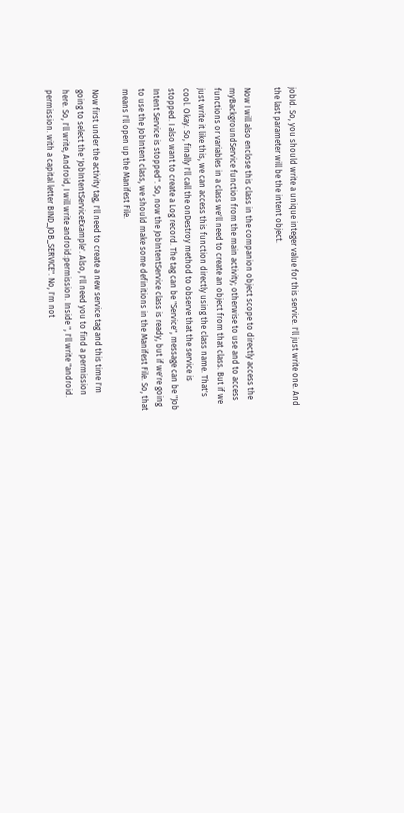jobId. So, you should write a unique integer value for this service. I'll just write one. And the last parameter will be the intent object.

Now I will also enclose this class in the companion object scope to directly access the myBackgroundService function from the main activity; otherwise to use and to access functions or variables in a class we'll need to create an object from that class. But if we just write it like this, we can access this function directly using the class name. That's cool. Okay. So, finally I'll call the onDestroy method to observe that the service is stopped. I also want to create a Log record. The tag can be "Service", message can be "Job Intent Service is stopped". So, now the JobIntentService class is ready, but if we're going to use the JobIntent class, we should make some definitions in the Manifest File. So, that means I'll open up the Manifest File.

Now first under the activity tag, I'll need to create a new service tag and this time I'm going to select the 'JobIntentServiceExample'. Also, I'll need you to find a permission here. So, I'll write, Android, I will write android:permission. Inside ", I'll write "android. permission. with a capital letter BIND_JOB_SERVICE". No, I'm not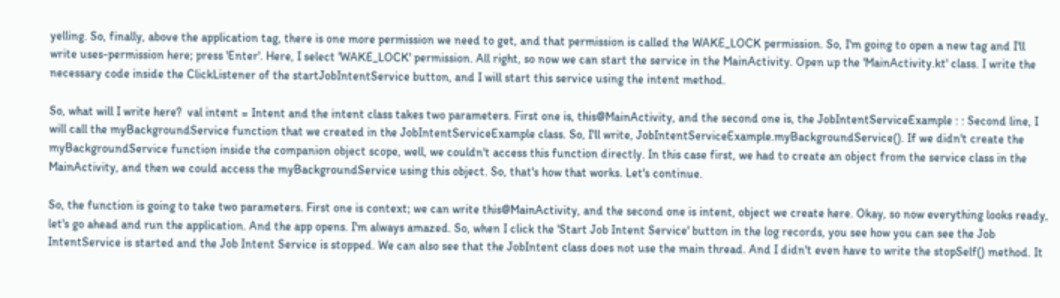yelling. So, finally, above the application tag, there is one more permission we need to get, and that permission is called the WAKE_LOCK permission. So, I'm going to open a new tag and I'll write uses-permission here; press 'Enter'. Here, I select 'WAKE_LOCK' permission. All right, so now we can start the service in the MainActivity. Open up the 'MainActivity.kt' class. I write the necessary code inside the ClickListener of the startJobIntentService button, and I will start this service using the intent method.

So, what will I write here?  val intent = Intent and the intent class takes two parameters. First one is, this@MainActivity, and the second one is, the JobIntentServiceExample : : Second line, I will call the myBackgroundService function that we created in the JobIntentServiceExample class. So, I'll write, JobIntentServiceExample.myBackgroundService(). If we didn't create the myBackgroundService function inside the companion object scope, well, we couldn't access this function directly. In this case first, we had to create an object from the service class in the MainActivity, and then we could access the myBackgroundService using this object. So, that's how that works. Let's continue.

So, the function is going to take two parameters. First one is context; we can write this@MainActivity, and the second one is intent, object we create here. Okay, so now everything looks ready, let's go ahead and run the application. And the app opens. I'm always amazed. So, when I click the 'Start Job Intent Service' button in the log records, you see how you can see the Job IntentService is started and the Job Intent Service is stopped. We can also see that the JobIntent class does not use the main thread. And I didn't even have to write the stopSelf() method. It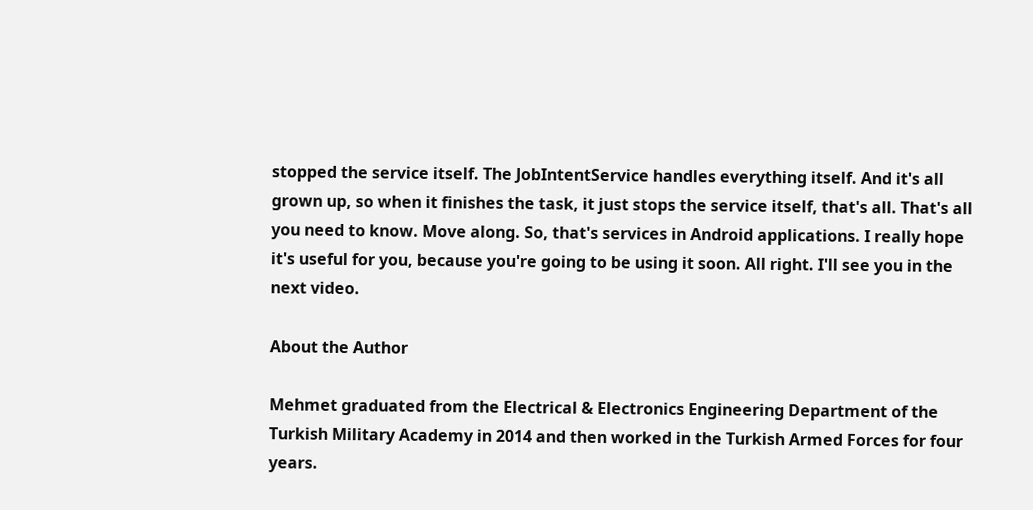stopped the service itself. The JobIntentService handles everything itself. And it's all grown up, so when it finishes the task, it just stops the service itself, that's all. That's all you need to know. Move along. So, that's services in Android applications. I really hope it's useful for you, because you're going to be using it soon. All right. I'll see you in the next video.

About the Author

Mehmet graduated from the Electrical & Electronics Engineering Department of the Turkish Military Academy in 2014 and then worked in the Turkish Armed Forces for four years.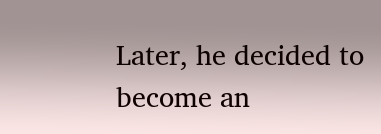Later, he decided to become an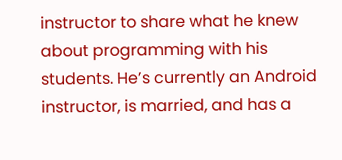instructor to share what he knew about programming with his students. He’s currently an Android instructor, is married, and has a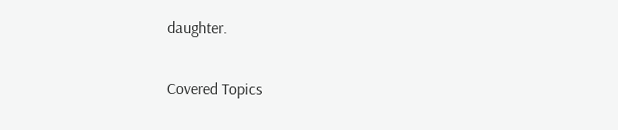daughter.

Covered Topics